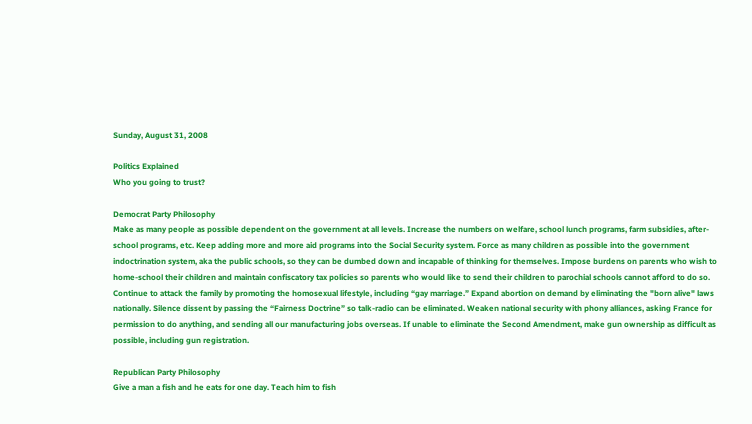Sunday, August 31, 2008

Politics Explained
Who you going to trust?

Democrat Party Philosophy
Make as many people as possible dependent on the government at all levels. Increase the numbers on welfare, school lunch programs, farm subsidies, after-school programs, etc. Keep adding more and more aid programs into the Social Security system. Force as many children as possible into the government indoctrination system, aka the public schools, so they can be dumbed down and incapable of thinking for themselves. Impose burdens on parents who wish to home-school their children and maintain confiscatory tax policies so parents who would like to send their children to parochial schools cannot afford to do so. Continue to attack the family by promoting the homosexual lifestyle, including “gay marriage.” Expand abortion on demand by eliminating the "born alive" laws nationally. Silence dissent by passing the “Fairness Doctrine” so talk-radio can be eliminated. Weaken national security with phony alliances, asking France for permission to do anything, and sending all our manufacturing jobs overseas. If unable to eliminate the Second Amendment, make gun ownership as difficult as possible, including gun registration.

Republican Party Philosophy
Give a man a fish and he eats for one day. Teach him to fish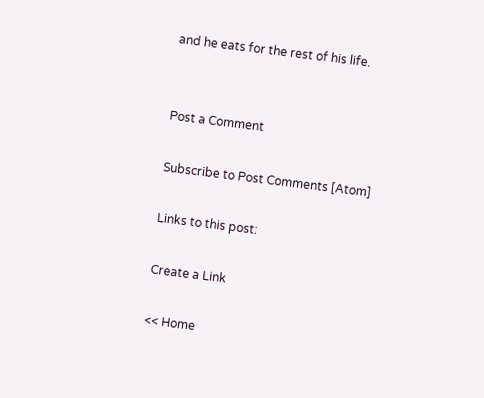and he eats for the rest of his life.


Post a Comment

Subscribe to Post Comments [Atom]

Links to this post:

Create a Link

<< Home